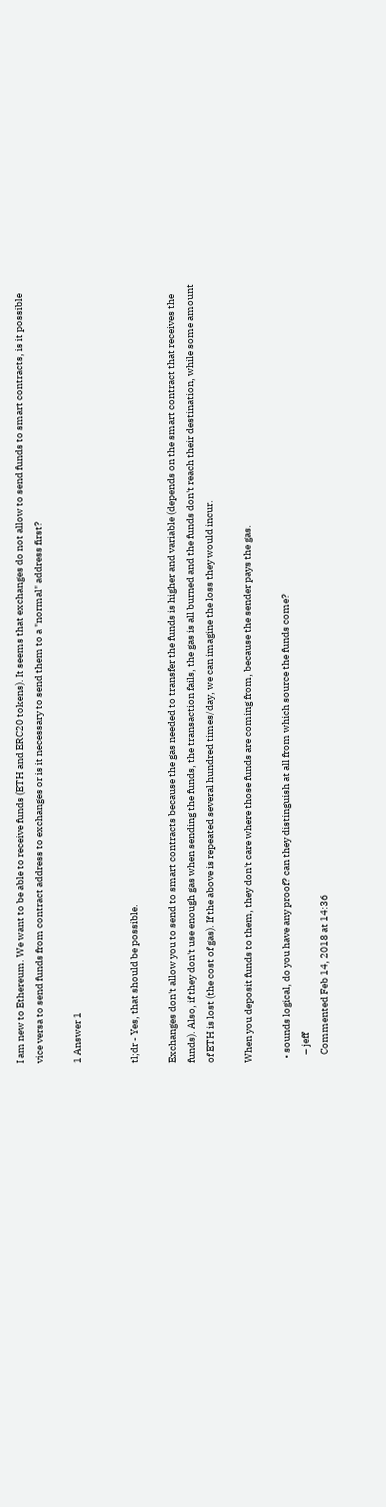I am new to Ethereum. We want to be able to receive funds (ETH and ERC20 tokens). It seems that exchanges do not allow to send funds to smart contracts, is it possible vice versa to send funds from contract address to exchanges or is it necessary to send them to a "normal" address first?

1 Answer 1


tl;dr - Yes, that should be possible.

Exchanges don't allow you to send to smart contracts because the gas needed to transfer the funds is higher and variable (depends on the smart contract that receives the funds). Also, if they don't use enough gas when sending the funds, the transaction fails, the gas is all burned and the funds don't reach their destination, while some amount of ETH is lost (the cost of gas). If the above is repeated several hundred times/day, we can imagine the loss they would incur.

When you deposit funds to them, they don't care where those funds are coming from, because the sender pays the gas.

  • sounds logical, do you have any proof? can they distinguish at all from which source the funds come?
    – jeff
    Commented Feb 14, 2018 at 14:36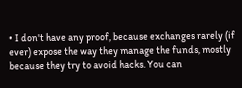• I don't have any proof, because exchanges rarely (if ever) expose the way they manage the funds, mostly because they try to avoid hacks. You can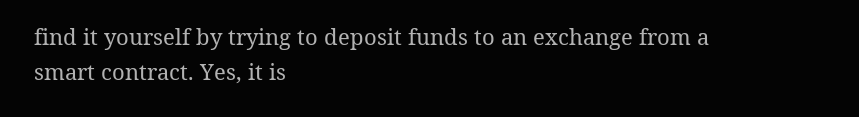find it yourself by trying to deposit funds to an exchange from a smart contract. Yes, it is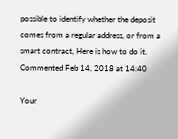possible to identify whether the deposit comes from a regular address, or from a smart contract, Here is how to do it. Commented Feb 14, 2018 at 14:40

Your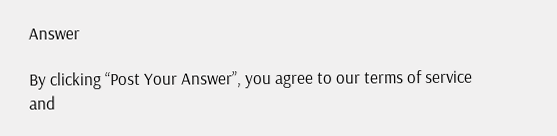Answer

By clicking “Post Your Answer”, you agree to our terms of service and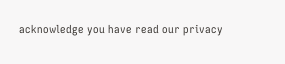acknowledge you have read our privacy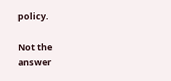policy.

Not the answer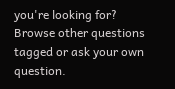you're looking for? Browse other questions tagged or ask your own question.